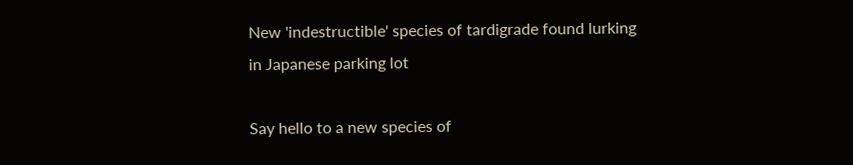New 'indestructible' species of tardigrade found lurking in Japanese parking lot

Say hello to a new species of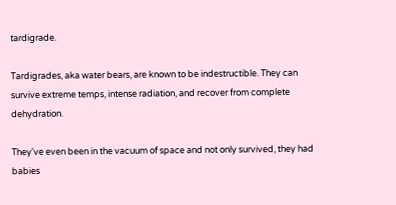tardigrade.

Tardigrades, aka water bears, are known to be indestructible. They can survive extreme temps, intense radiation, and recover from complete dehydration.

They've even been in the vacuum of space and not only survived, they had babies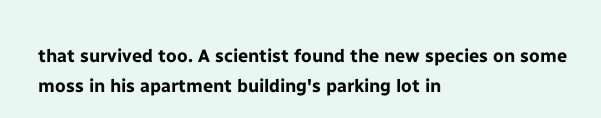that survived too. A scientist found the new species on some moss in his apartment building's parking lot in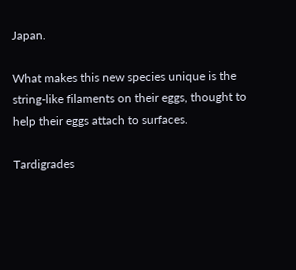Japan.

What makes this new species unique is the string-like filaments on their eggs, thought to help their eggs attach to surfaces.

Tardigrades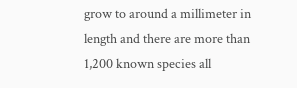grow to around a millimeter in length and there are more than 1,200 known species all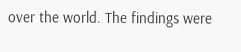over the world. The findings were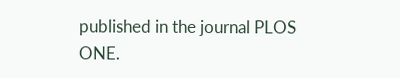published in the journal PLOS ONE.